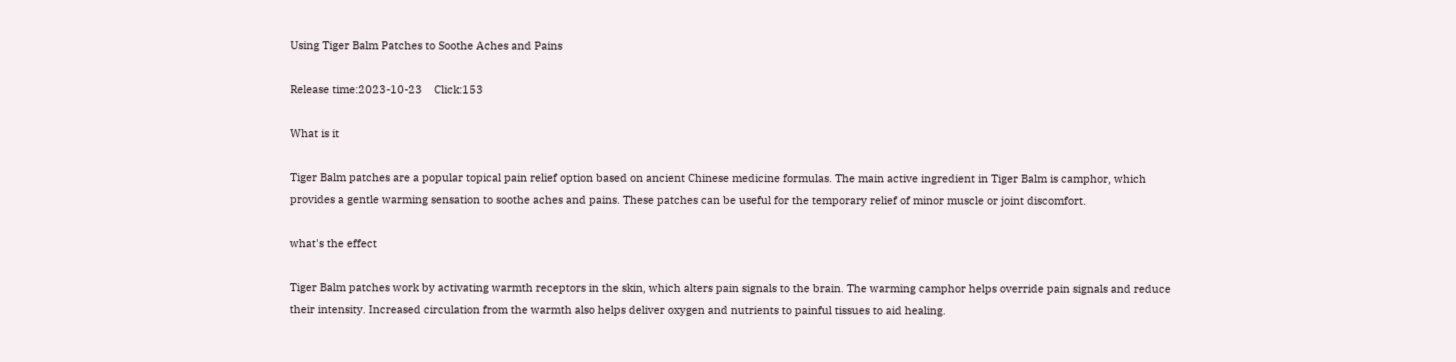Using Tiger Balm Patches to Soothe Aches and Pains

Release time:2023-10-23    Click:153

What is it

Tiger Balm patches are a popular topical pain relief option based on ancient Chinese medicine formulas. The main active ingredient in Tiger Balm is camphor, which provides a gentle warming sensation to soothe aches and pains. These patches can be useful for the temporary relief of minor muscle or joint discomfort.

what's the effect

Tiger Balm patches work by activating warmth receptors in the skin, which alters pain signals to the brain. The warming camphor helps override pain signals and reduce their intensity. Increased circulation from the warmth also helps deliver oxygen and nutrients to painful tissues to aid healing.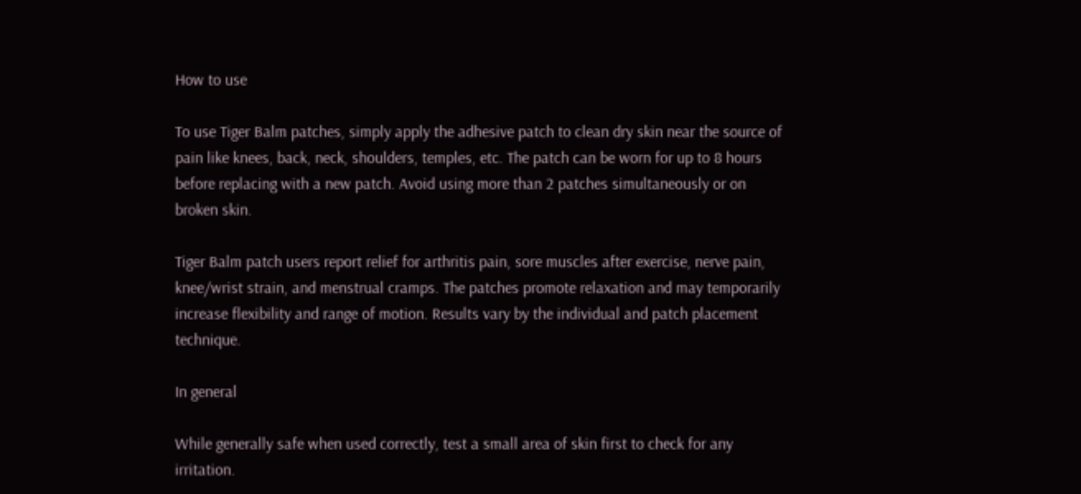How to use

To use Tiger Balm patches, simply apply the adhesive patch to clean dry skin near the source of pain like knees, back, neck, shoulders, temples, etc. The patch can be worn for up to 8 hours before replacing with a new patch. Avoid using more than 2 patches simultaneously or on broken skin.

Tiger Balm patch users report relief for arthritis pain, sore muscles after exercise, nerve pain, knee/wrist strain, and menstrual cramps. The patches promote relaxation and may temporarily increase flexibility and range of motion. Results vary by the individual and patch placement technique.

In general

While generally safe when used correctly, test a small area of skin first to check for any irritation.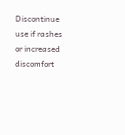Discontinue use if rashes or increased discomfort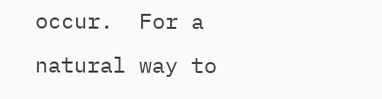occur.  For a natural way to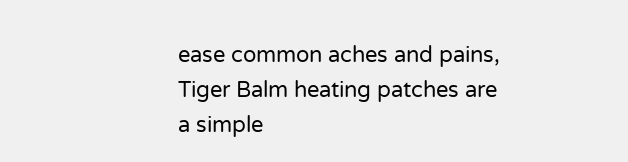ease common aches and pains, Tiger Balm heating patches are a simple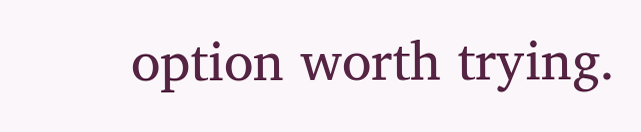option worth trying.